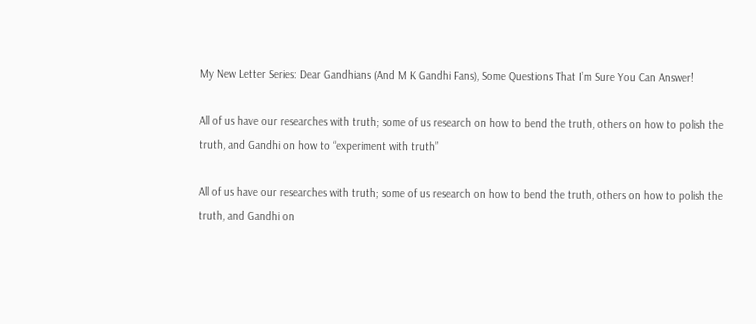My New Letter Series: Dear Gandhians (And M K Gandhi Fans), Some Questions That I’m Sure You Can Answer!

All of us have our researches with truth; some of us research on how to bend the truth, others on how to polish the truth, and Gandhi on how to “experiment with truth”

All of us have our researches with truth; some of us research on how to bend the truth, others on how to polish the truth, and Gandhi on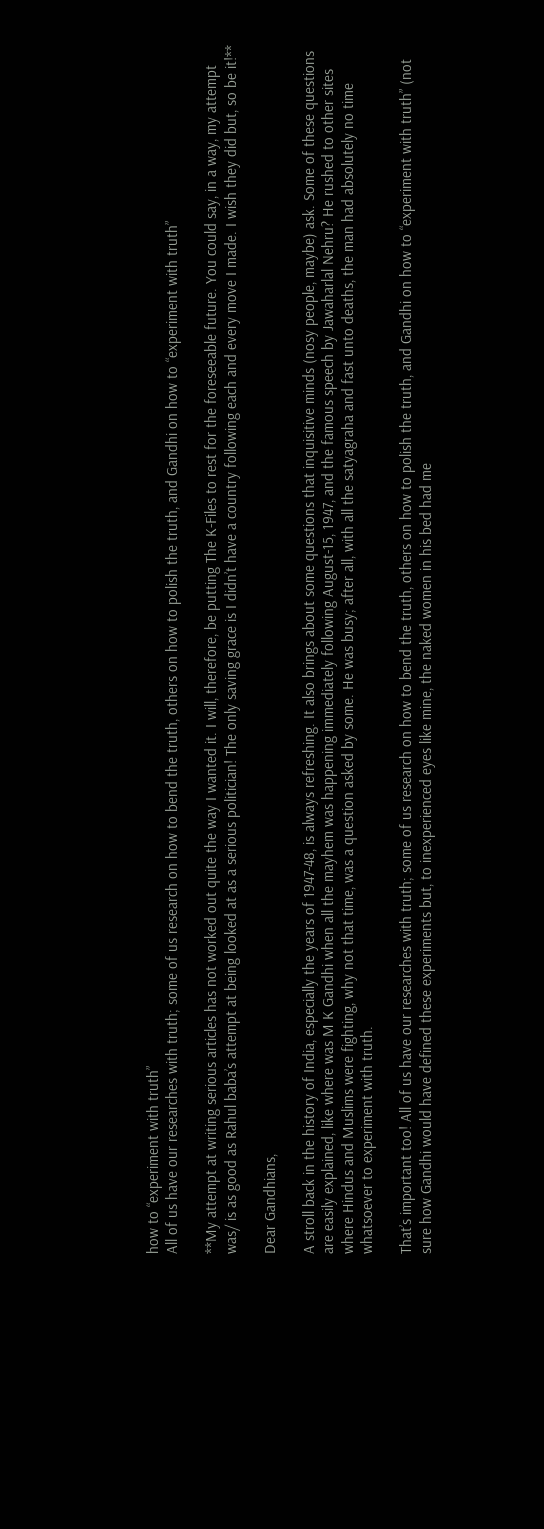how to “experiment with truth”
All of us have our researches with truth; some of us research on how to bend the truth, others on how to polish the truth, and Gandhi on how to “experiment with truth”

**My attempt at writing serious articles has not worked out quite the way I wanted it. I will, therefore, be putting The K-Files to rest for the foreseeable future. You could say, in a way, my attempt was/ is as good as Rahul baba’s attempt at being looked at as a serious politician! The only saving grace is I didn’t have a country following each and every move I made. I wish they did but, so be it!**

Dear Gandhians,

A stroll back in the history of India, especially the years of 1947-48, is always refreshing. It also brings about some questions that inquisitive minds (nosy people, maybe) ask. Some of these questions are easily explained, like where was M K Gandhi when all the mayhem was happening immediately following August-15, 1947, and the famous speech by Jawaharlal Nehru? He rushed to other sites where Hindus and Muslims were fighting, why not that time, was a question asked by some. He was busy; after all, with all the satyagraha and fast unto deaths, the man had absolutely no time whatsoever to experiment with truth.

That’s important too! All of us have our researches with truth; some of us research on how to bend the truth, others on how to polish the truth, and Gandhi on how to “experiment with truth” (not sure how Gandhi would have defined these experiments but, to inexperienced eyes like mine, the naked women in his bed had me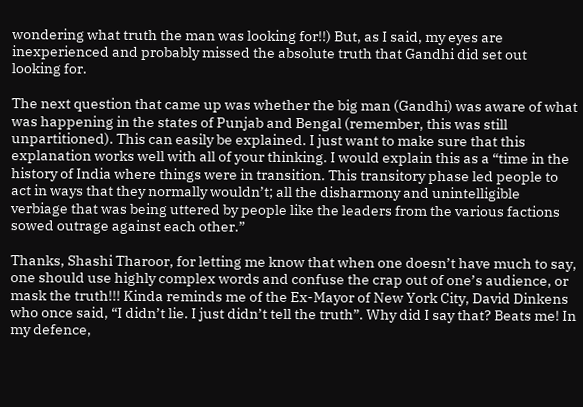wondering what truth the man was looking for!!) But, as I said, my eyes are inexperienced and probably missed the absolute truth that Gandhi did set out looking for.

The next question that came up was whether the big man (Gandhi) was aware of what was happening in the states of Punjab and Bengal (remember, this was still unpartitioned). This can easily be explained. I just want to make sure that this explanation works well with all of your thinking. I would explain this as a “time in the history of India where things were in transition. This transitory phase led people to act in ways that they normally wouldn’t; all the disharmony and unintelligible verbiage that was being uttered by people like the leaders from the various factions sowed outrage against each other.”

Thanks, Shashi Tharoor, for letting me know that when one doesn’t have much to say, one should use highly complex words and confuse the crap out of one’s audience, or mask the truth!!! Kinda reminds me of the Ex-Mayor of New York City, David Dinkens who once said, “I didn’t lie. I just didn’t tell the truth”. Why did I say that? Beats me! In my defence,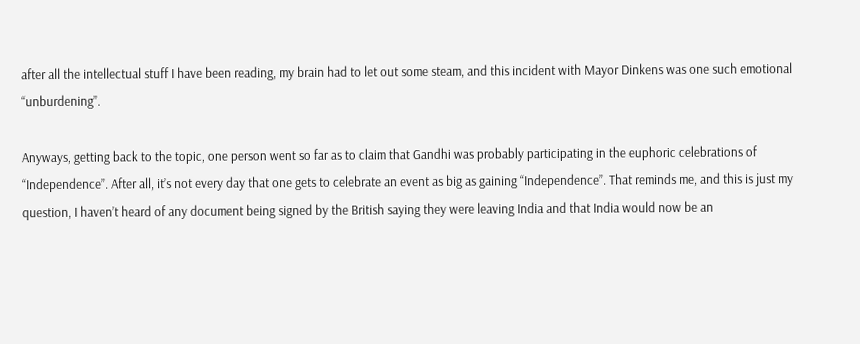after all the intellectual stuff I have been reading, my brain had to let out some steam, and this incident with Mayor Dinkens was one such emotional “unburdening”.

Anyways, getting back to the topic, one person went so far as to claim that Gandhi was probably participating in the euphoric celebrations of “Independence”. After all, it’s not every day that one gets to celebrate an event as big as gaining “Independence”. That reminds me, and this is just my question, I haven’t heard of any document being signed by the British saying they were leaving India and that India would now be an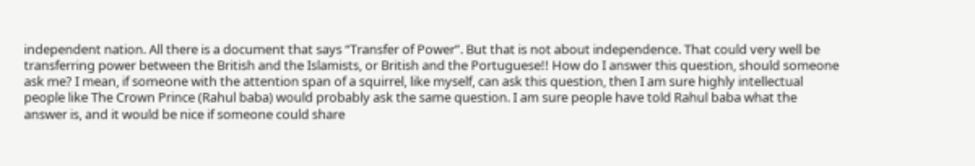independent nation. All there is a document that says “Transfer of Power”. But that is not about independence. That could very well be transferring power between the British and the Islamists, or British and the Portuguese!! How do I answer this question, should someone ask me? I mean, if someone with the attention span of a squirrel, like myself, can ask this question, then I am sure highly intellectual people like The Crown Prince (Rahul baba) would probably ask the same question. I am sure people have told Rahul baba what the answer is, and it would be nice if someone could share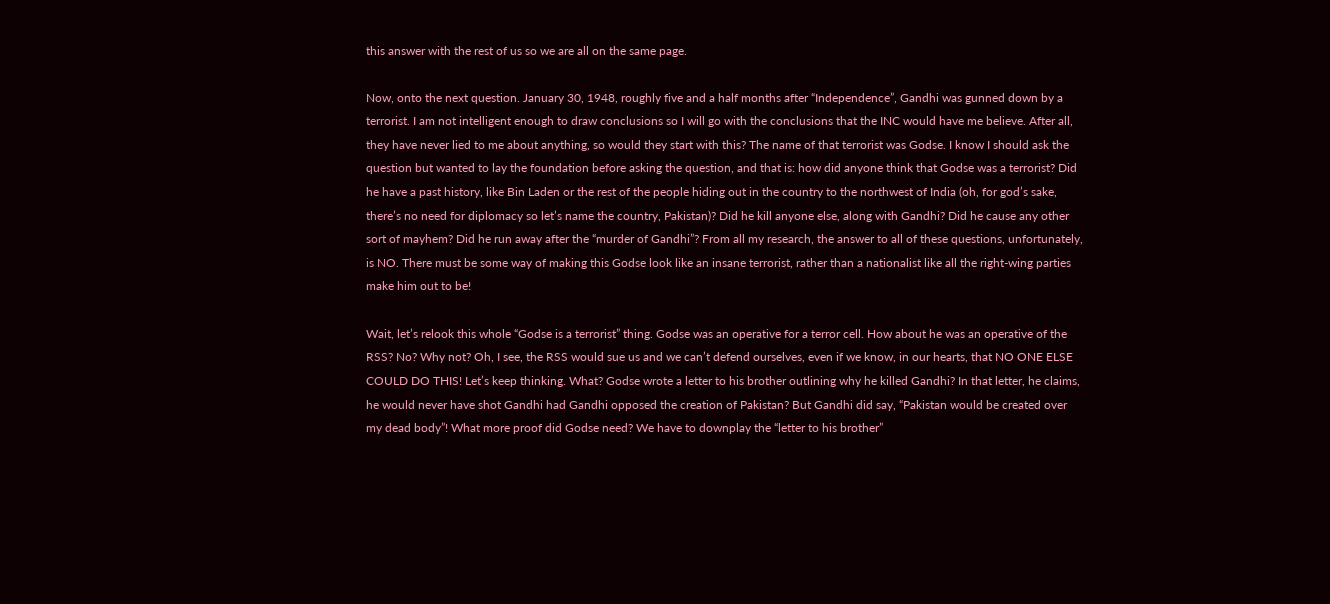this answer with the rest of us so we are all on the same page.

Now, onto the next question. January 30, 1948, roughly five and a half months after “Independence”, Gandhi was gunned down by a terrorist. I am not intelligent enough to draw conclusions so I will go with the conclusions that the INC would have me believe. After all, they have never lied to me about anything, so would they start with this? The name of that terrorist was Godse. I know I should ask the question but wanted to lay the foundation before asking the question, and that is: how did anyone think that Godse was a terrorist? Did he have a past history, like Bin Laden or the rest of the people hiding out in the country to the northwest of India (oh, for god’s sake, there’s no need for diplomacy so let’s name the country, Pakistan)? Did he kill anyone else, along with Gandhi? Did he cause any other sort of mayhem? Did he run away after the “murder of Gandhi”? From all my research, the answer to all of these questions, unfortunately, is NO. There must be some way of making this Godse look like an insane terrorist, rather than a nationalist like all the right-wing parties make him out to be!

Wait, let’s relook this whole “Godse is a terrorist” thing. Godse was an operative for a terror cell. How about he was an operative of the RSS? No? Why not? Oh, I see, the RSS would sue us and we can’t defend ourselves, even if we know, in our hearts, that NO ONE ELSE COULD DO THIS! Let’s keep thinking. What? Godse wrote a letter to his brother outlining why he killed Gandhi? In that letter, he claims, he would never have shot Gandhi had Gandhi opposed the creation of Pakistan? But Gandhi did say, “Pakistan would be created over my dead body”! What more proof did Godse need? We have to downplay the “letter to his brother”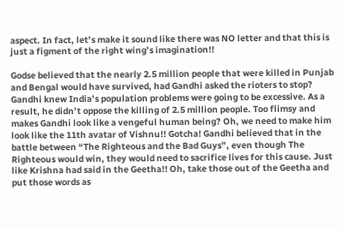aspect. In fact, let’s make it sound like there was NO letter and that this is just a figment of the right wing’s imagination!!

Godse believed that the nearly 2.5 million people that were killed in Punjab and Bengal would have survived, had Gandhi asked the rioters to stop? Gandhi knew India’s population problems were going to be excessive. As a result, he didn’t oppose the killing of 2.5 million people. Too flimsy and makes Gandhi look like a vengeful human being? Oh, we need to make him look like the 11th avatar of Vishnu!! Gotcha! Gandhi believed that in the battle between “The Righteous and the Bad Guys”, even though The Righteous would win, they would need to sacrifice lives for this cause. Just like Krishna had said in the Geetha!! Oh, take those out of the Geetha and put those words as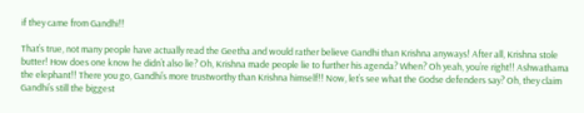if they came from Gandhi!!

That’s true, not many people have actually read the Geetha and would rather believe Gandhi than Krishna anyways! After all, Krishna stole butter! How does one know he didn’t also lie? Oh, Krishna made people lie to further his agenda? When? Oh yeah, you’re right!! Ashwathama the elephant!! There you go, Gandhi’s more trustworthy than Krishna himself!! Now, let’s see what the Godse defenders say? Oh, they claim Gandhi’s still the biggest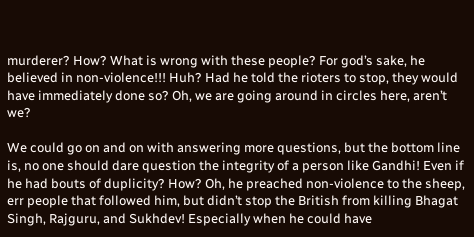murderer? How? What is wrong with these people? For god’s sake, he believed in non-violence!!! Huh? Had he told the rioters to stop, they would have immediately done so? Oh, we are going around in circles here, aren’t we?

We could go on and on with answering more questions, but the bottom line is, no one should dare question the integrity of a person like Gandhi! Even if he had bouts of duplicity? How? Oh, he preached non-violence to the sheep, err people that followed him, but didn’t stop the British from killing Bhagat Singh, Rajguru, and Sukhdev! Especially when he could have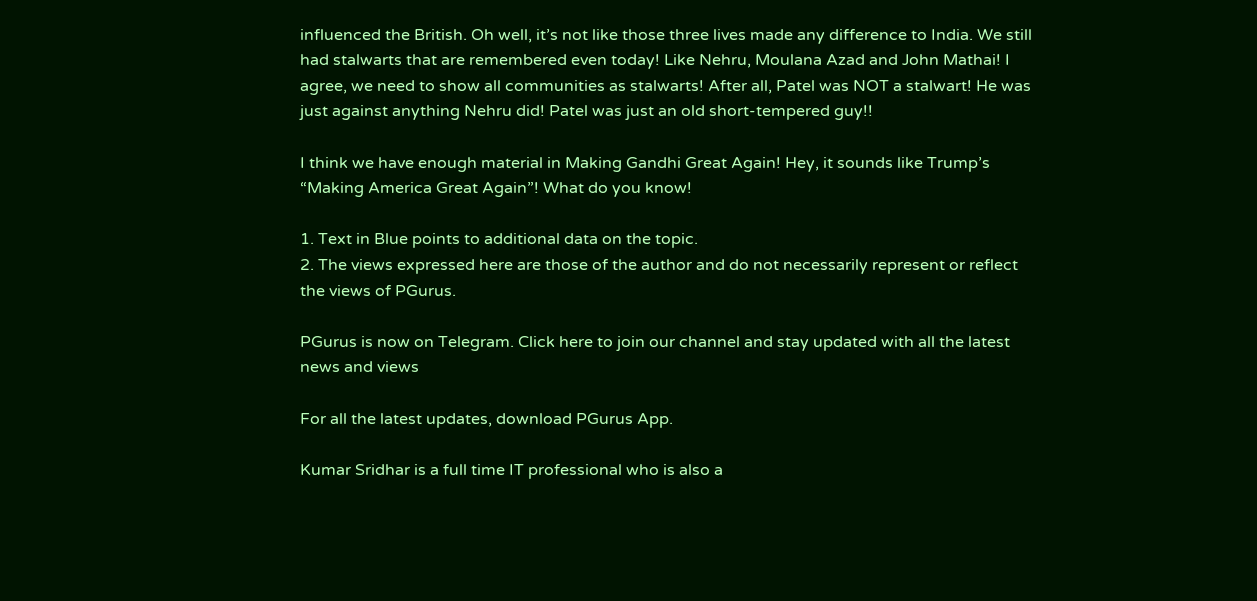influenced the British. Oh well, it’s not like those three lives made any difference to India. We still had stalwarts that are remembered even today! Like Nehru, Moulana Azad and John Mathai! I agree, we need to show all communities as stalwarts! After all, Patel was NOT a stalwart! He was just against anything Nehru did! Patel was just an old short-tempered guy!!

I think we have enough material in Making Gandhi Great Again! Hey, it sounds like Trump’s “Making America Great Again”! What do you know!

1. Text in Blue points to additional data on the topic.
2. The views expressed here are those of the author and do not necessarily represent or reflect the views of PGurus.

PGurus is now on Telegram. Click here to join our channel and stay updated with all the latest news and views

For all the latest updates, download PGurus App.

Kumar Sridhar is a full time IT professional who is also a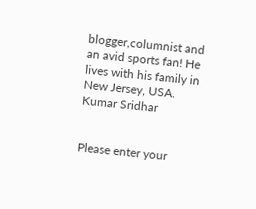blogger,columnist and an avid sports fan! He lives with his family in New Jersey, USA.
Kumar Sridhar


Please enter your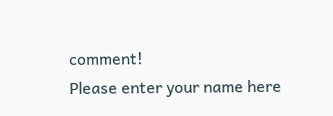comment!
Please enter your name here